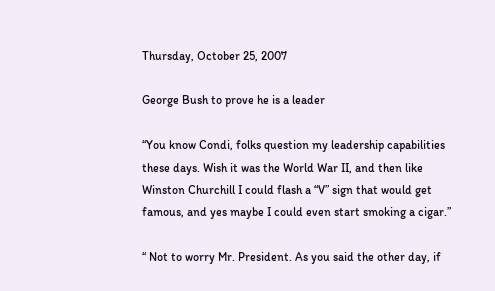Thursday, October 25, 2007

George Bush to prove he is a leader

“You know Condi, folks question my leadership capabilities these days. Wish it was the World War II, and then like Winston Churchill I could flash a “V” sign that would get famous, and yes maybe I could even start smoking a cigar.”

“ Not to worry Mr. President. As you said the other day, if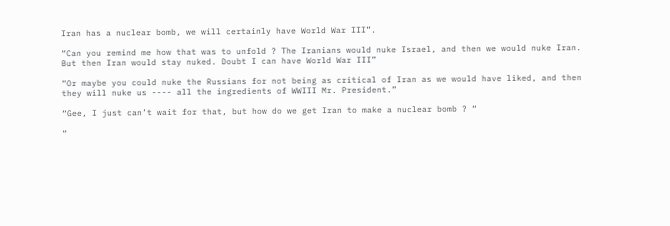Iran has a nuclear bomb, we will certainly have World War III”.

“Can you remind me how that was to unfold ? The Iranians would nuke Israel, and then we would nuke Iran. But then Iran would stay nuked. Doubt I can have World War III”

“Or maybe you could nuke the Russians for not being as critical of Iran as we would have liked, and then they will nuke us ---- all the ingredients of WWIII Mr. President.”

“Gee, I just can’t wait for that, but how do we get Iran to make a nuclear bomb ? “

“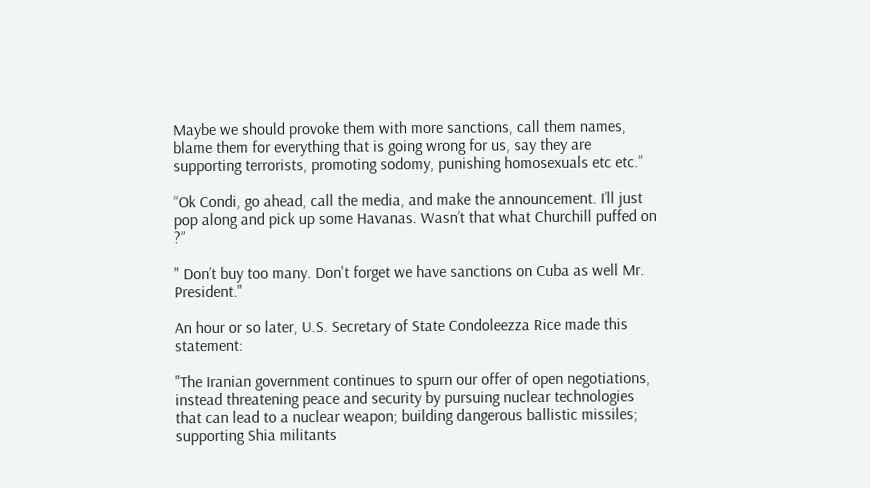Maybe we should provoke them with more sanctions, call them names, blame them for everything that is going wrong for us, say they are supporting terrorists, promoting sodomy, punishing homosexuals etc etc.”

“Ok Condi, go ahead, call the media, and make the announcement. I’ll just pop along and pick up some Havanas. Wasn’t that what Churchill puffed on ?”

" Don’t buy too many. Don't forget we have sanctions on Cuba as well Mr. President."

An hour or so later, U.S. Secretary of State Condoleezza Rice made this statement:

"The Iranian government continues to spurn our offer of open negotiations, instead threatening peace and security by pursuing nuclear technologies that can lead to a nuclear weapon; building dangerous ballistic missiles; supporting Shia militants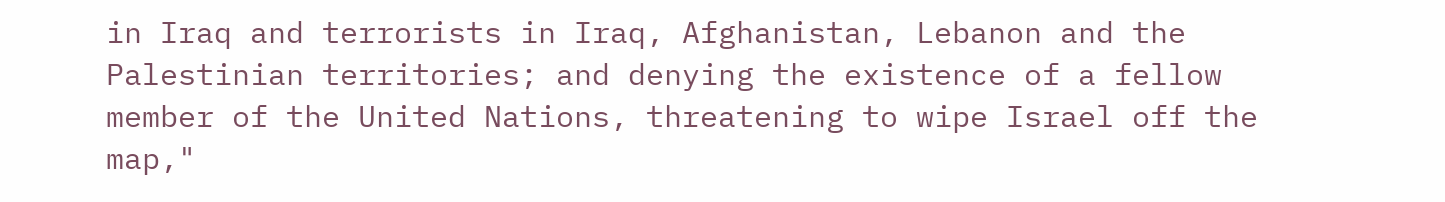in Iraq and terrorists in Iraq, Afghanistan, Lebanon and the Palestinian territories; and denying the existence of a fellow member of the United Nations, threatening to wipe Israel off the map,"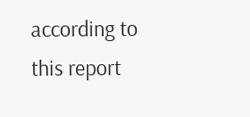according to this report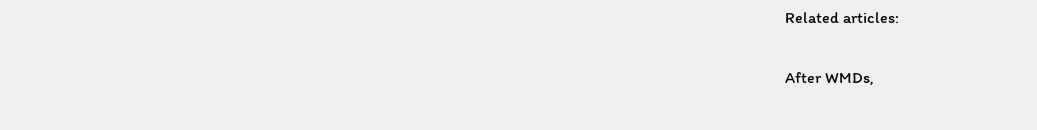Related articles:

After WMDs,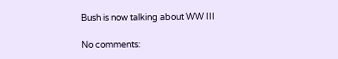Bush is now talking about WW III

No comments: